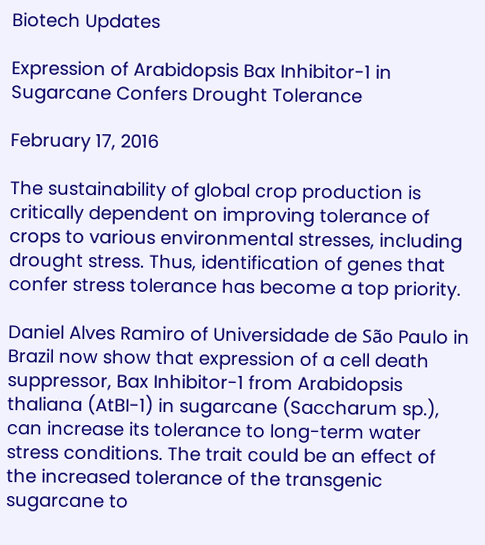Biotech Updates

Expression of Arabidopsis Bax Inhibitor-1 in Sugarcane Confers Drought Tolerance

February 17, 2016

The sustainability of global crop production is critically dependent on improving tolerance of crops to various environmental stresses, including drought stress. Thus, identification of genes that confer stress tolerance has become a top priority.

Daniel Alves Ramiro of Universidade de São Paulo in Brazil now show that expression of a cell death suppressor, Bax Inhibitor-1 from Arabidopsis thaliana (AtBI-1) in sugarcane (Saccharum sp.), can increase its tolerance to long-term water stress conditions. The trait could be an effect of the increased tolerance of the transgenic sugarcane to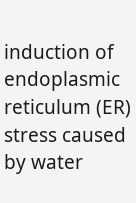induction of endoplasmic reticulum (ER) stress caused by water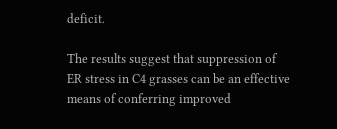deficit.

The results suggest that suppression of ER stress in C4 grasses can be an effective means of conferring improved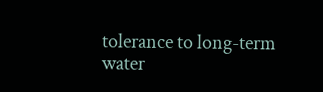tolerance to long-term water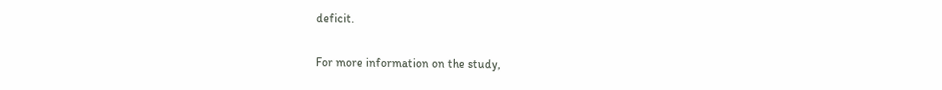deficit.

For more information on the study,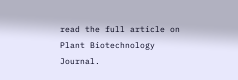read the full article on Plant Biotechnology Journal.